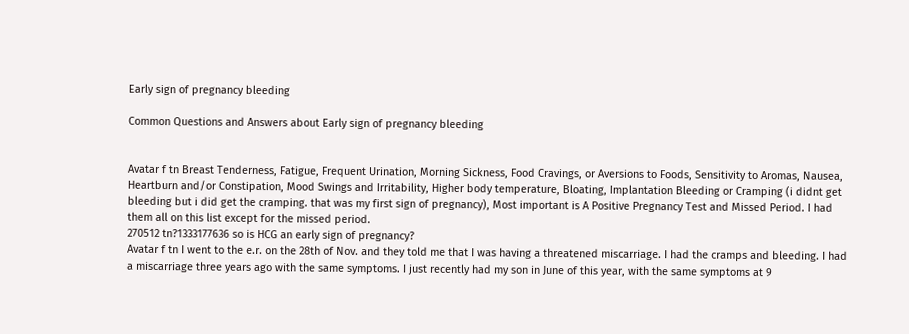Early sign of pregnancy bleeding

Common Questions and Answers about Early sign of pregnancy bleeding


Avatar f tn Breast Tenderness, Fatigue, Frequent Urination, Morning Sickness, Food Cravings, or Aversions to Foods, Sensitivity to Aromas, Nausea, Heartburn and/or Constipation, Mood Swings and Irritability, Higher body temperature, Bloating, Implantation Bleeding or Cramping (i didnt get bleeding but i did get the cramping. that was my first sign of pregnancy), Most important is A Positive Pregnancy Test and Missed Period. I had them all on this list except for the missed period.
270512 tn?1333177636 so is HCG an early sign of pregnancy?
Avatar f tn I went to the e.r. on the 28th of Nov. and they told me that I was having a threatened miscarriage. I had the cramps and bleeding. I had a miscarriage three years ago with the same symptoms. I just recently had my son in June of this year, with the same symptoms at 9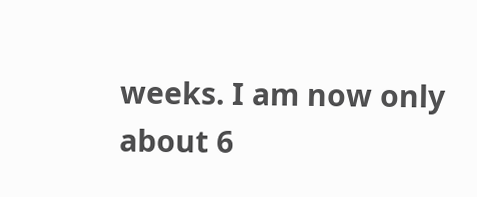weeks. I am now only about 6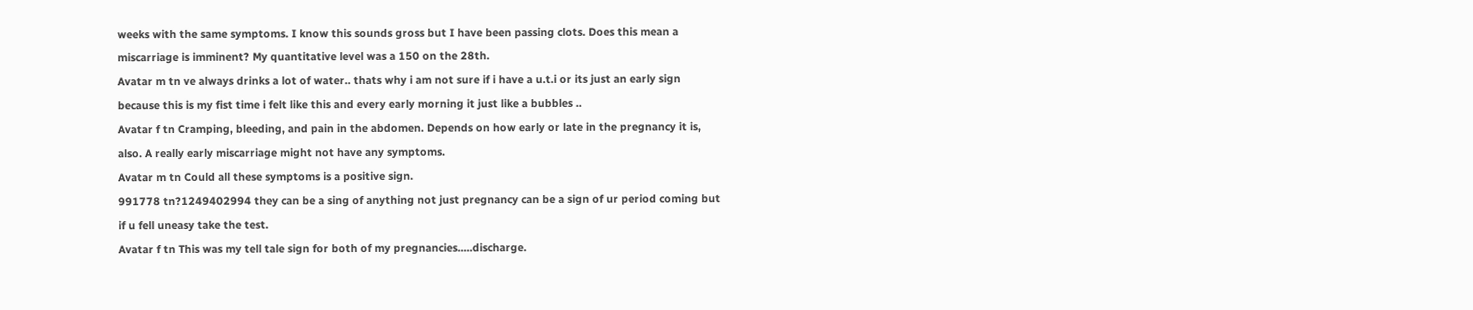weeks with the same symptoms. I know this sounds gross but I have been passing clots. Does this mean a miscarriage is imminent? My quantitative level was a 150 on the 28th.
Avatar m tn ve always drinks a lot of water.. thats why i am not sure if i have a u.t.i or its just an early sign because this is my fist time i felt like this and every early morning it just like a bubbles ..
Avatar f tn Cramping, bleeding, and pain in the abdomen. Depends on how early or late in the pregnancy it is, also. A really early miscarriage might not have any symptoms.
Avatar m tn Could all these symptoms is a positive sign.
991778 tn?1249402994 they can be a sing of anything not just pregnancy can be a sign of ur period coming but if u fell uneasy take the test.
Avatar f tn This was my tell tale sign for both of my pregnancies.....discharge.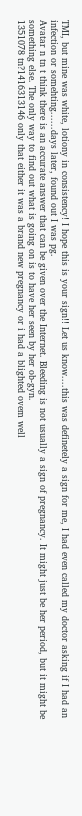TMI, but mine was white, lotiony in consistency! I hope this is your sign!! Let us know....this was definetely a sign for me, I had even called my doctor asking if I had an infection or somehting......days later, found out I was pg.
Avatar n tn t think there is an accurate answer that can be given over the Internet. Bleeding is not usually a sign of pregnancy. It might just be her period, but it might be something else. The only way to find out what is going on is to have her seen by her ob-gyn.
1351078 tn?1416313146 only that either it was a brand new pregnancy or i had a blighted ovem well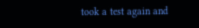took a test again and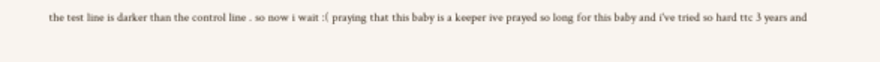the test line is darker than the control line . so now i wait :( praying that this baby is a keeper ive prayed so long for this baby and i've tried so hard ttc 3 years and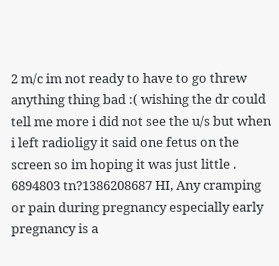2 m/c im not ready to have to go threw anything thing bad :( wishing the dr could tell me more i did not see the u/s but when i left radioligy it said one fetus on the screen so im hoping it was just little .
6894803 tn?1386208687 HI, Any cramping or pain during pregnancy especially early pregnancy is a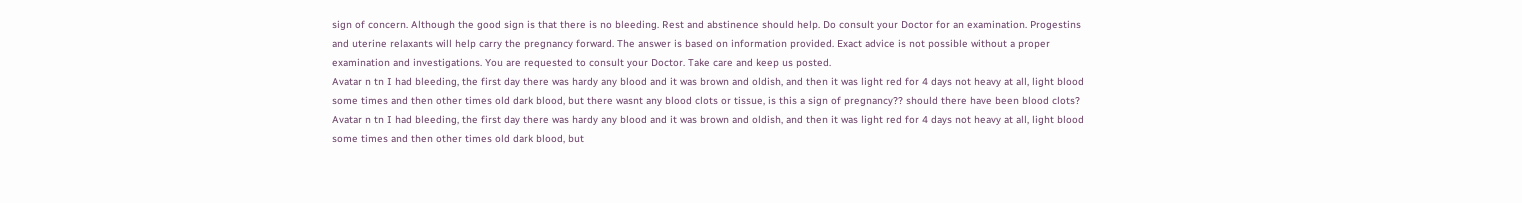sign of concern. Although the good sign is that there is no bleeding. Rest and abstinence should help. Do consult your Doctor for an examination. Progestins and uterine relaxants will help carry the pregnancy forward. The answer is based on information provided. Exact advice is not possible without a proper examination and investigations. You are requested to consult your Doctor. Take care and keep us posted.
Avatar n tn I had bleeding, the first day there was hardy any blood and it was brown and oldish, and then it was light red for 4 days not heavy at all, light blood some times and then other times old dark blood, but there wasnt any blood clots or tissue, is this a sign of pregnancy?? should there have been blood clots?
Avatar n tn I had bleeding, the first day there was hardy any blood and it was brown and oldish, and then it was light red for 4 days not heavy at all, light blood some times and then other times old dark blood, but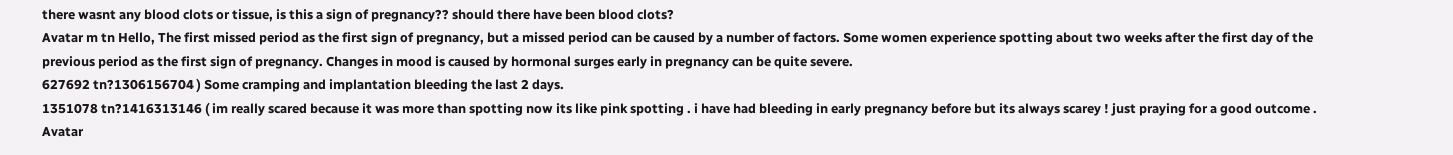there wasnt any blood clots or tissue, is this a sign of pregnancy?? should there have been blood clots?
Avatar m tn Hello, The first missed period as the first sign of pregnancy, but a missed period can be caused by a number of factors. Some women experience spotting about two weeks after the first day of the previous period as the first sign of pregnancy. Changes in mood is caused by hormonal surges early in pregnancy can be quite severe.
627692 tn?1306156704 ) Some cramping and implantation bleeding the last 2 days.
1351078 tn?1416313146 ( im really scared because it was more than spotting now its like pink spotting . i have had bleeding in early pregnancy before but its always scarey ! just praying for a good outcome .
Avatar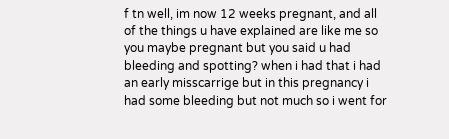f tn well, im now 12 weeks pregnant, and all of the things u have explained are like me so you maybe pregnant but you said u had bleeding and spotting? when i had that i had an early misscarrige but in this pregnancy i had some bleeding but not much so i went for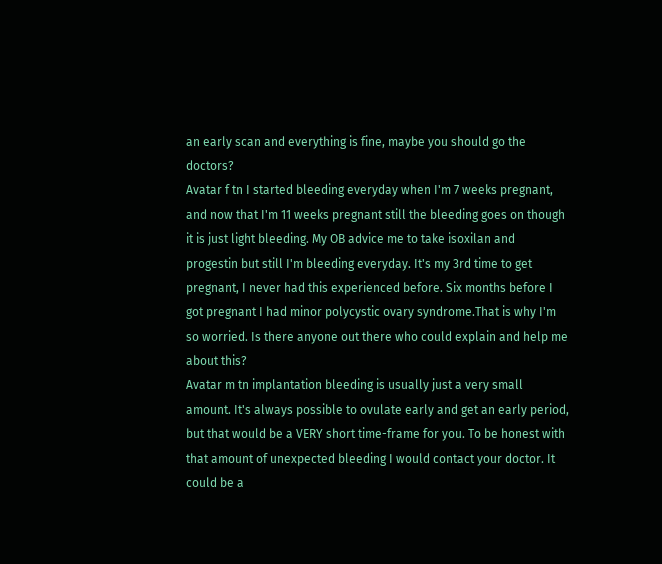an early scan and everything is fine, maybe you should go the doctors?
Avatar f tn I started bleeding everyday when I'm 7 weeks pregnant, and now that I'm 11 weeks pregnant still the bleeding goes on though it is just light bleeding. My OB advice me to take isoxilan and progestin but still I'm bleeding everyday. It's my 3rd time to get pregnant, I never had this experienced before. Six months before I got pregnant I had minor polycystic ovary syndrome.That is why I'm so worried. Is there anyone out there who could explain and help me about this?
Avatar m tn implantation bleeding is usually just a very small amount. It's always possible to ovulate early and get an early period, but that would be a VERY short time-frame for you. To be honest with that amount of unexpected bleeding I would contact your doctor. It could be a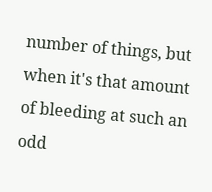number of things, but when it's that amount of bleeding at such an odd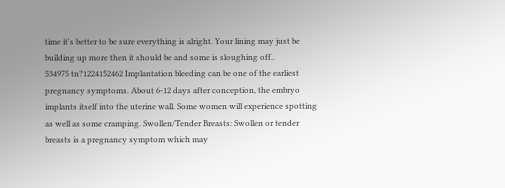time it's better to be sure everything is alright. Your lining may just be building up more then it should be and some is sloughing off..
534975 tn?1224152462 Implantation bleeding can be one of the earliest pregnancy symptoms. About 6-12 days after conception, the embryo implants itself into the uterine wall. Some women will experience spotting as well as some cramping. Swollen/Tender Breasts: Swollen or tender breasts is a pregnancy symptom which may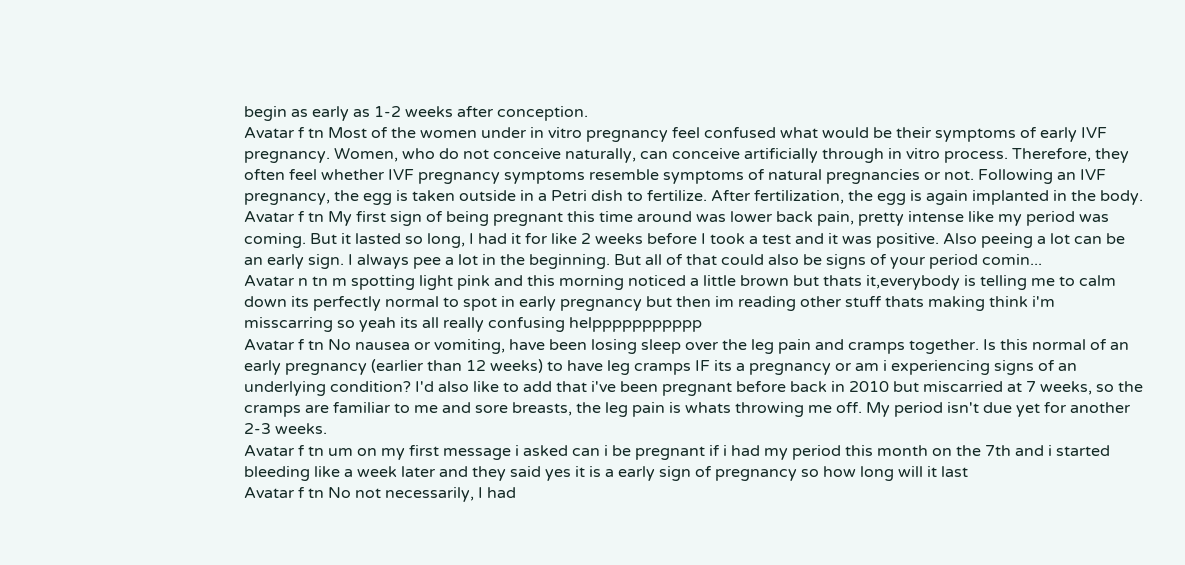begin as early as 1-2 weeks after conception.
Avatar f tn Most of the women under in vitro pregnancy feel confused what would be their symptoms of early IVF pregnancy. Women, who do not conceive naturally, can conceive artificially through in vitro process. Therefore, they often feel whether IVF pregnancy symptoms resemble symptoms of natural pregnancies or not. Following an IVF pregnancy, the egg is taken outside in a Petri dish to fertilize. After fertilization, the egg is again implanted in the body.
Avatar f tn My first sign of being pregnant this time around was lower back pain, pretty intense like my period was coming. But it lasted so long, I had it for like 2 weeks before I took a test and it was positive. Also peeing a lot can be an early sign. I always pee a lot in the beginning. But all of that could also be signs of your period comin...
Avatar n tn m spotting light pink and this morning noticed a little brown but thats it,everybody is telling me to calm down its perfectly normal to spot in early pregnancy but then im reading other stuff thats making think i'm misscarring so yeah its all really confusing helppppppppppp
Avatar f tn No nausea or vomiting, have been losing sleep over the leg pain and cramps together. Is this normal of an early pregnancy (earlier than 12 weeks) to have leg cramps IF its a pregnancy or am i experiencing signs of an underlying condition? I'd also like to add that i've been pregnant before back in 2010 but miscarried at 7 weeks, so the cramps are familiar to me and sore breasts, the leg pain is whats throwing me off. My period isn't due yet for another 2-3 weeks.
Avatar f tn um on my first message i asked can i be pregnant if i had my period this month on the 7th and i started bleeding like a week later and they said yes it is a early sign of pregnancy so how long will it last
Avatar f tn No not necessarily, I had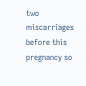two miscarriages before this pregnancy so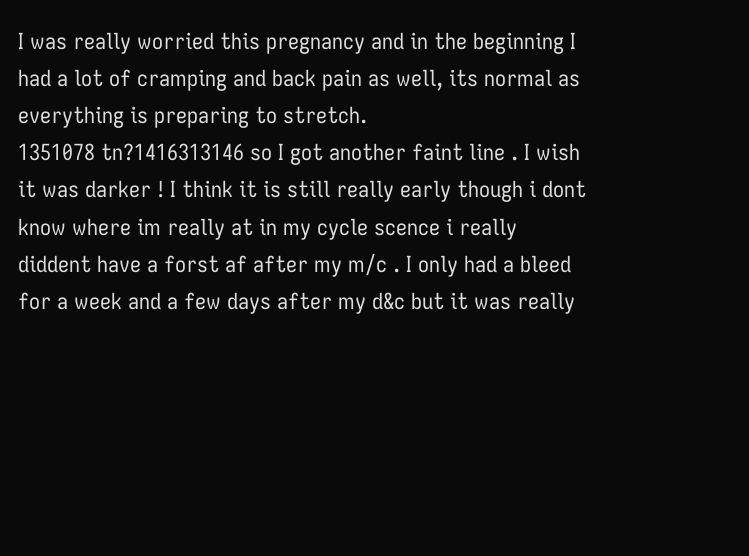I was really worried this pregnancy and in the beginning I had a lot of cramping and back pain as well, its normal as everything is preparing to stretch.
1351078 tn?1416313146 so I got another faint line . I wish it was darker ! I think it is still really early though i dont know where im really at in my cycle scence i really diddent have a forst af after my m/c . I only had a bleed for a week and a few days after my d&c but it was really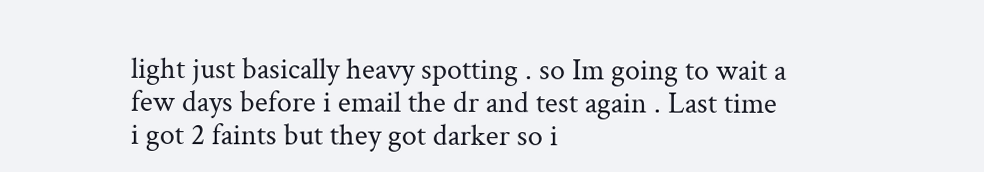light just basically heavy spotting . so Im going to wait a few days before i email the dr and test again . Last time i got 2 faints but they got darker so i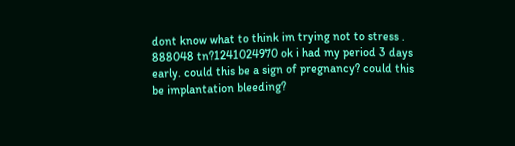dont know what to think im trying not to stress .
888048 tn?1241024970 ok i had my period 3 days early. could this be a sign of pregnancy? could this be implantation bleeding?